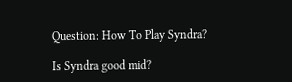Question: How To Play Syndra?

Is Syndra good mid?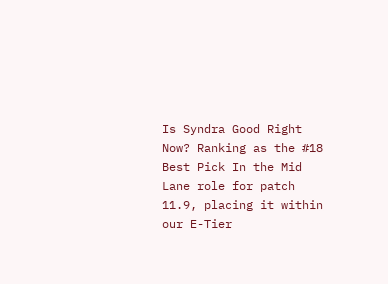Is Syndra Good Right Now? Ranking as the #18 Best Pick In the Mid Lane role for patch 11.9, placing it within our E-Tier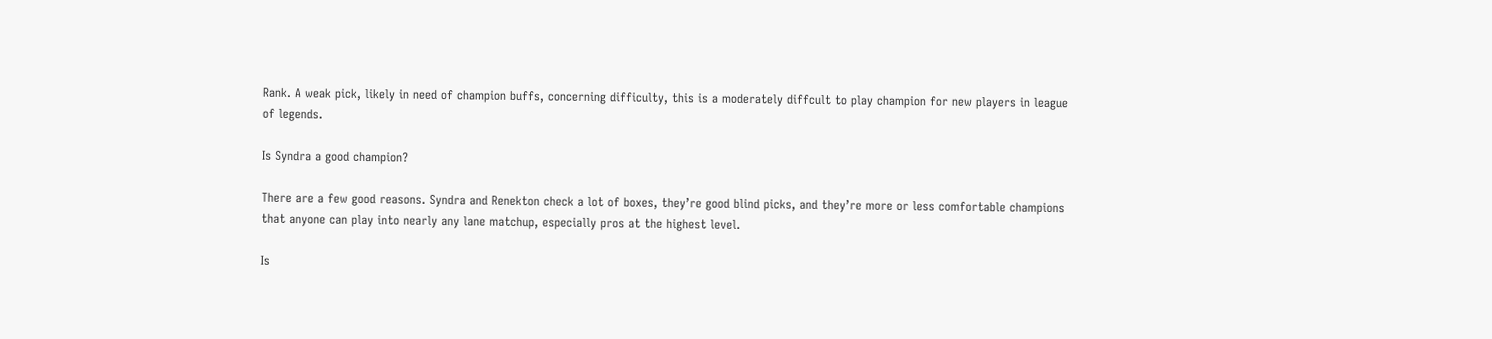Rank. A weak pick, likely in need of champion buffs, concerning difficulty, this is a moderately diffcult to play champion for new players in league of legends.

Is Syndra a good champion?

There are a few good reasons. Syndra and Renekton check a lot of boxes, they’re good blind picks, and they’re more or less comfortable champions that anyone can play into nearly any lane matchup, especially pros at the highest level.

Is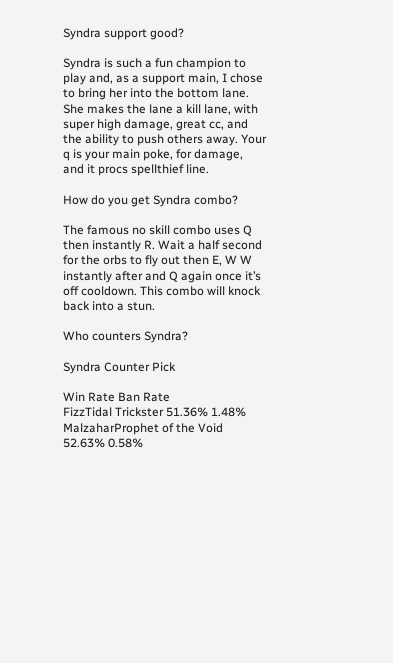Syndra support good?

Syndra is such a fun champion to play and, as a support main, I chose to bring her into the bottom lane. She makes the lane a kill lane, with super high damage, great cc, and the ability to push others away. Your q is your main poke, for damage, and it procs spellthief line.

How do you get Syndra combo?

The famous no skill combo uses Q then instantly R. Wait a half second for the orbs to fly out then E, W W instantly after and Q again once it’s off cooldown. This combo will knock back into a stun.

Who counters Syndra?

Syndra Counter Pick

Win Rate Ban Rate
FizzTidal Trickster 51.36% 1.48%
MalzaharProphet of the Void 52.63% 0.58%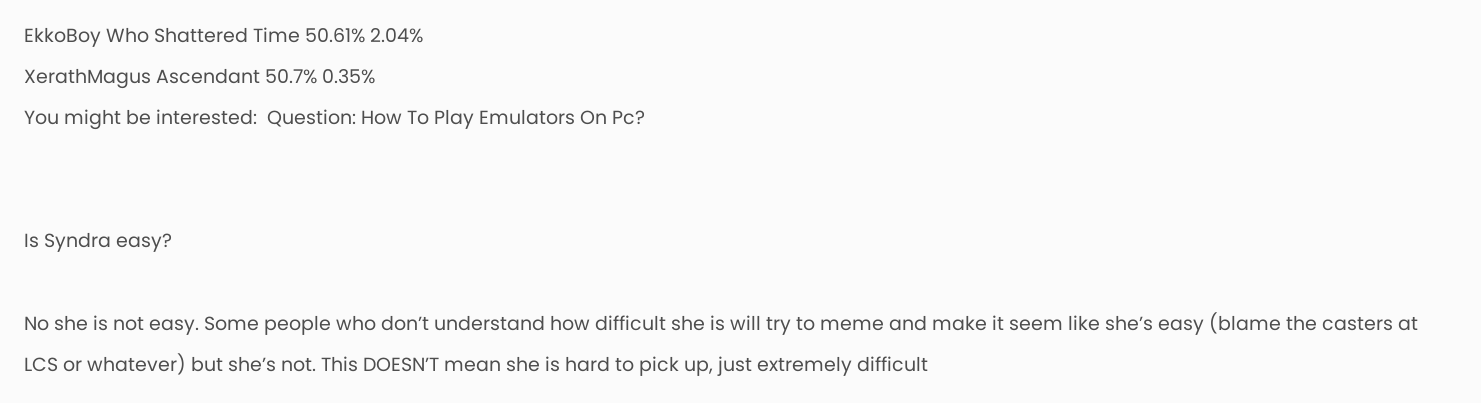EkkoBoy Who Shattered Time 50.61% 2.04%
XerathMagus Ascendant 50.7% 0.35%
You might be interested:  Question: How To Play Emulators On Pc?


Is Syndra easy?

No she is not easy. Some people who don’t understand how difficult she is will try to meme and make it seem like she’s easy (blame the casters at LCS or whatever) but she’s not. This DOESN’T mean she is hard to pick up, just extremely difficult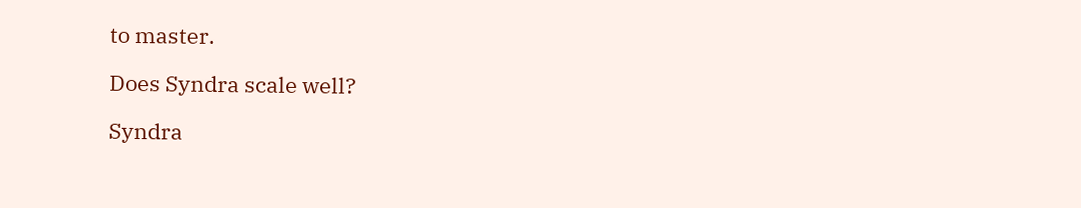to master.

Does Syndra scale well?

Syndra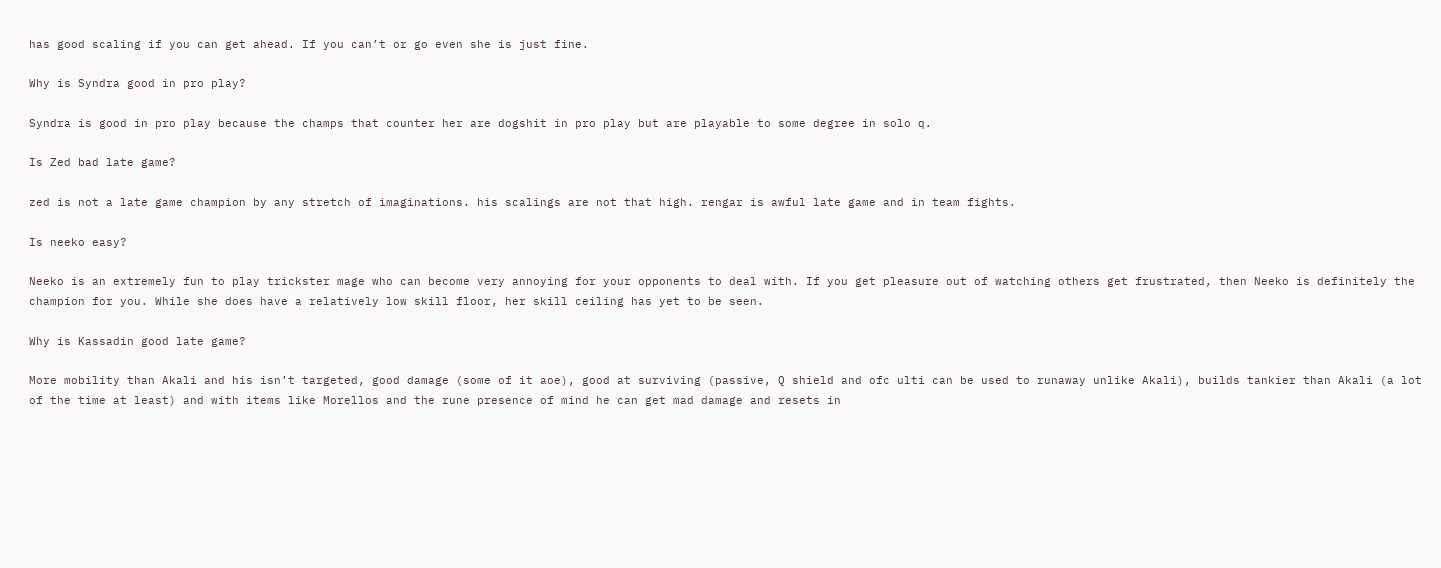has good scaling if you can get ahead. If you can’t or go even she is just fine.

Why is Syndra good in pro play?

Syndra is good in pro play because the champs that counter her are dogshit in pro play but are playable to some degree in solo q.

Is Zed bad late game?

zed is not a late game champion by any stretch of imaginations. his scalings are not that high. rengar is awful late game and in team fights.

Is neeko easy?

Neeko is an extremely fun to play trickster mage who can become very annoying for your opponents to deal with. If you get pleasure out of watching others get frustrated, then Neeko is definitely the champion for you. While she does have a relatively low skill floor, her skill ceiling has yet to be seen.

Why is Kassadin good late game?

More mobility than Akali and his isn’t targeted, good damage (some of it aoe), good at surviving (passive, Q shield and ofc ulti can be used to runaway unlike Akali), builds tankier than Akali (a lot of the time at least) and with items like Morellos and the rune presence of mind he can get mad damage and resets in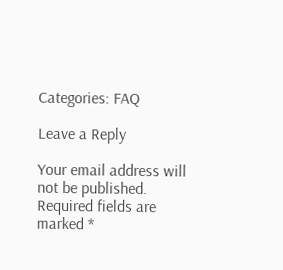Categories: FAQ

Leave a Reply

Your email address will not be published. Required fields are marked *